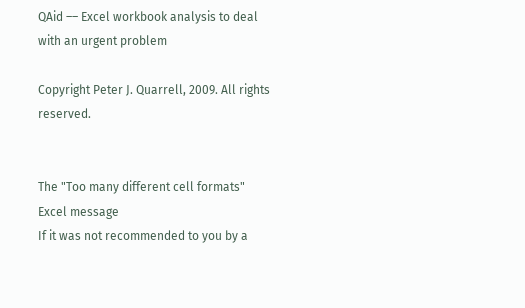QAid –– Excel workbook analysis to deal with an urgent problem

Copyright Peter J. Quarrell, 2009. All rights reserved.


The "Too many different cell formats" Excel message
If it was not recommended to you by a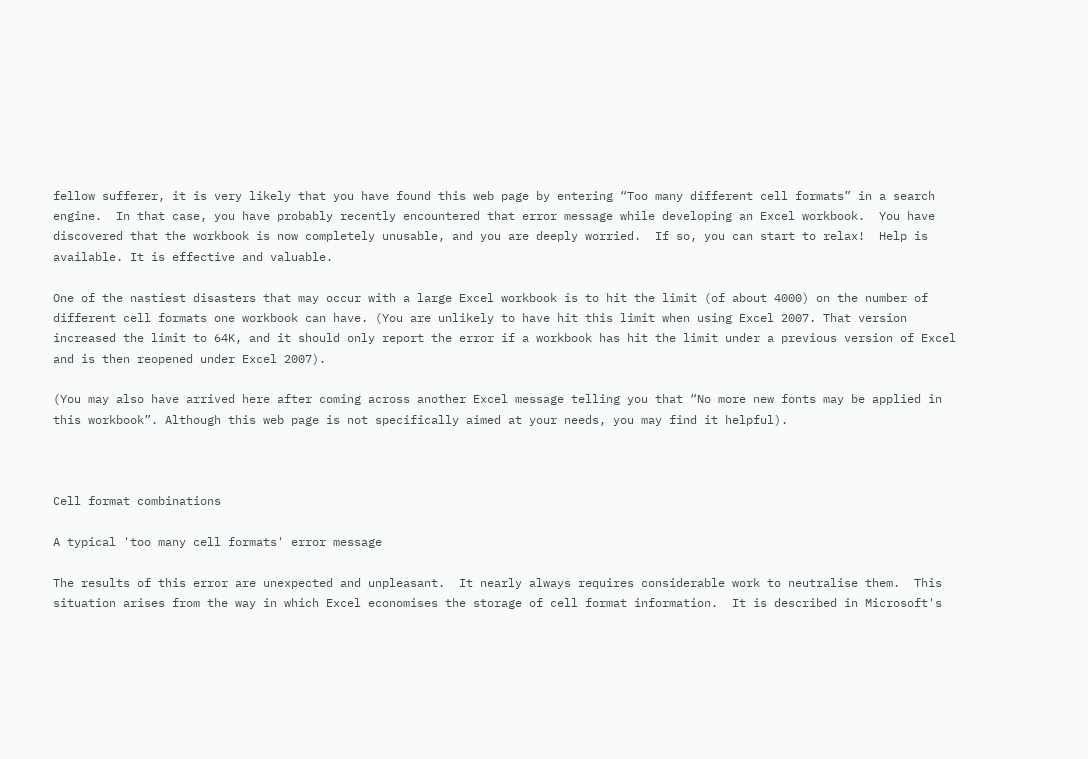fellow sufferer, it is very likely that you have found this web page by entering “Too many different cell formats” in a search engine.  In that case, you have probably recently encountered that error message while developing an Excel workbook.  You have discovered that the workbook is now completely unusable, and you are deeply worried.  If so, you can start to relax!  Help is available. It is effective and valuable.

One of the nastiest disasters that may occur with a large Excel workbook is to hit the limit (of about 4000) on the number of different cell formats one workbook can have. (You are unlikely to have hit this limit when using Excel 2007. That version increased the limit to 64K, and it should only report the error if a workbook has hit the limit under a previous version of Excel and is then reopened under Excel 2007).

(You may also have arrived here after coming across another Excel message telling you that “No more new fonts may be applied in this workbook”. Although this web page is not specifically aimed at your needs, you may find it helpful).



Cell format combinations

A typical 'too many cell formats' error message

The results of this error are unexpected and unpleasant.  It nearly always requires considerable work to neutralise them.  This situation arises from the way in which Excel economises the storage of cell format information.  It is described in Microsoft's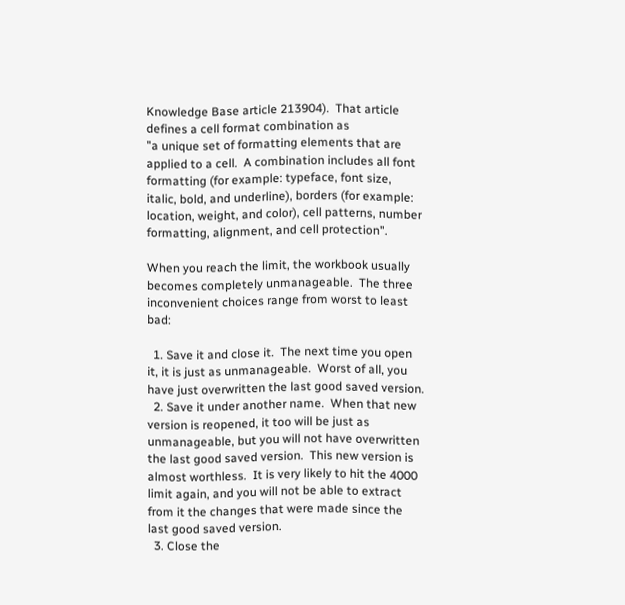Knowledge Base article 213904).  That article defines a cell format combination as
"a unique set of formatting elements that are applied to a cell.  A combination includes all font formatting (for example: typeface, font size, italic, bold, and underline), borders (for example: location, weight, and color), cell patterns, number formatting, alignment, and cell protection".

When you reach the limit, the workbook usually becomes completely unmanageable.  The three inconvenient choices range from worst to least bad:

  1. Save it and close it.  The next time you open it, it is just as unmanageable.  Worst of all, you have just overwritten the last good saved version.
  2. Save it under another name.  When that new version is reopened, it too will be just as unmanageable, but you will not have overwritten the last good saved version.  This new version is almost worthless.  It is very likely to hit the 4000 limit again, and you will not be able to extract from it the changes that were made since the last good saved version.
  3. Close the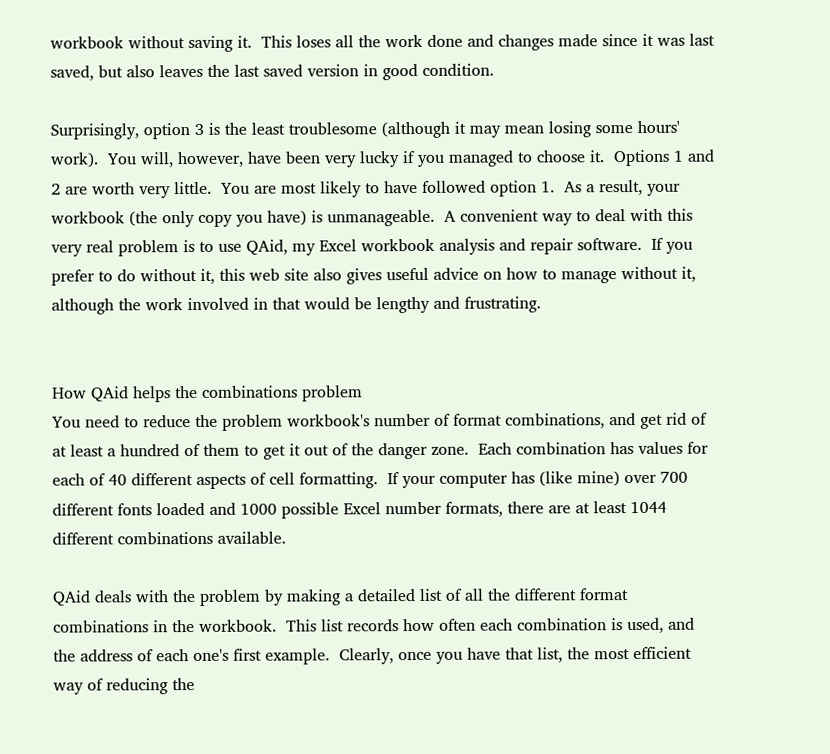workbook without saving it.  This loses all the work done and changes made since it was last saved, but also leaves the last saved version in good condition.

Surprisingly, option 3 is the least troublesome (although it may mean losing some hours' work).  You will, however, have been very lucky if you managed to choose it.  Options 1 and 2 are worth very little.  You are most likely to have followed option 1.  As a result, your workbook (the only copy you have) is unmanageable.  A convenient way to deal with this very real problem is to use QAid, my Excel workbook analysis and repair software.  If you prefer to do without it, this web site also gives useful advice on how to manage without it, although the work involved in that would be lengthy and frustrating.


How QAid helps the combinations problem
You need to reduce the problem workbook's number of format combinations, and get rid of at least a hundred of them to get it out of the danger zone.  Each combination has values for each of 40 different aspects of cell formatting.  If your computer has (like mine) over 700 different fonts loaded and 1000 possible Excel number formats, there are at least 1044 different combinations available.

QAid deals with the problem by making a detailed list of all the different format combinations in the workbook.  This list records how often each combination is used, and the address of each one's first example.  Clearly, once you have that list, the most efficient way of reducing the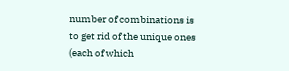number of combinations is to get rid of the unique ones (each of which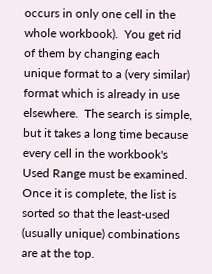occurs in only one cell in the whole workbook).  You get rid of them by changing each unique format to a (very similar) format which is already in use elsewhere.  The search is simple, but it takes a long time because every cell in the workbook's Used Range must be examined.  Once it is complete, the list is sorted so that the least-used (usually unique) combinations are at the top.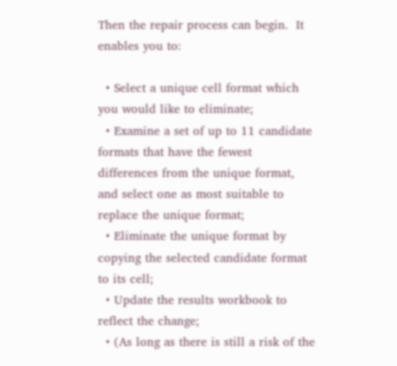Then the repair process can begin.  It enables you to:

  • Select a unique cell format which you would like to eliminate;
  • Examine a set of up to 11 candidate formats that have the fewest differences from the unique format, and select one as most suitable to replace the unique format;
  • Eliminate the unique format by copying the selected candidate format to its cell;
  • Update the results workbook to reflect the change;
  • (As long as there is still a risk of the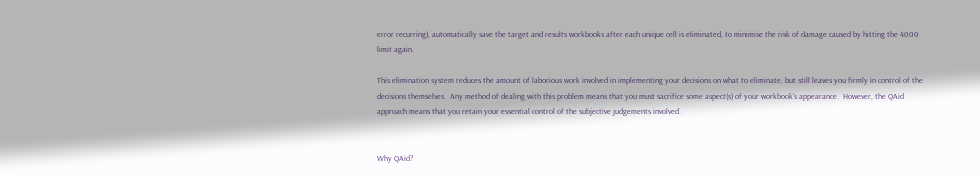error recurring), automatically save the target and results workbooks after each unique cell is eliminated, to minimise the risk of damage caused by hitting the 4000 limit again.

This elimination system reduces the amount of laborious work involved in implementing your decisions on what to eliminate, but still leaves you firmly in control of the decisions themselves.  Any method of dealing with this problem means that you must sacrifice some aspect(s) of your workbook's appearance.  However, the QAid approach means that you retain your essential control of the subjective judgements involved.


Why QAid?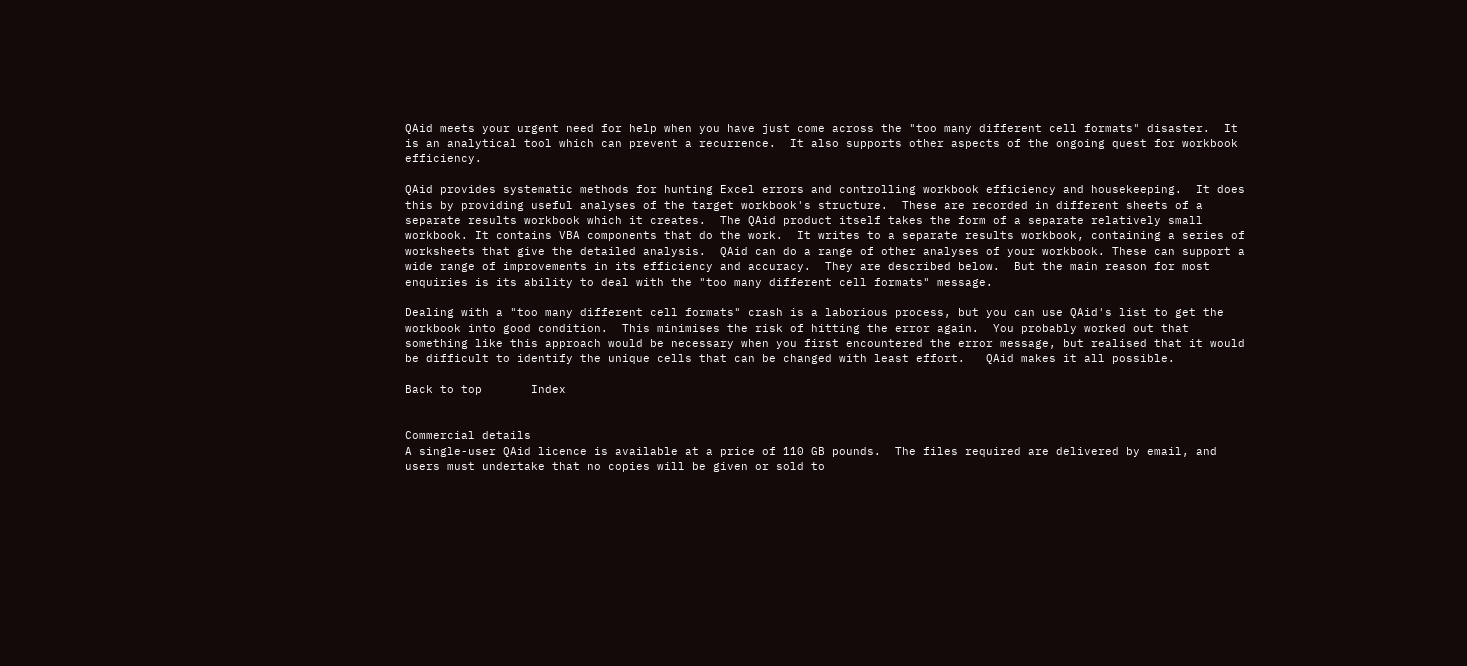QAid meets your urgent need for help when you have just come across the "too many different cell formats" disaster.  It is an analytical tool which can prevent a recurrence.  It also supports other aspects of the ongoing quest for workbook efficiency.

QAid provides systematic methods for hunting Excel errors and controlling workbook efficiency and housekeeping.  It does this by providing useful analyses of the target workbook's structure.  These are recorded in different sheets of a separate results workbook which it creates.  The QAid product itself takes the form of a separate relatively small workbook. It contains VBA components that do the work.  It writes to a separate results workbook, containing a series of worksheets that give the detailed analysis.  QAid can do a range of other analyses of your workbook. These can support a wide range of improvements in its efficiency and accuracy.  They are described below.  But the main reason for most enquiries is its ability to deal with the "too many different cell formats" message.

Dealing with a "too many different cell formats" crash is a laborious process, but you can use QAid's list to get the workbook into good condition.  This minimises the risk of hitting the error again.  You probably worked out that something like this approach would be necessary when you first encountered the error message, but realised that it would be difficult to identify the unique cells that can be changed with least effort.   QAid makes it all possible.

Back to top       Index


Commercial details
A single-user QAid licence is available at a price of 110 GB pounds.  The files required are delivered by email, and users must undertake that no copies will be given or sold to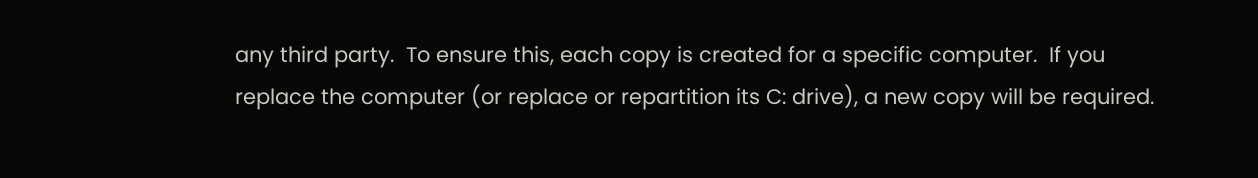any third party.  To ensure this, each copy is created for a specific computer.  If you replace the computer (or replace or repartition its C: drive), a new copy will be required.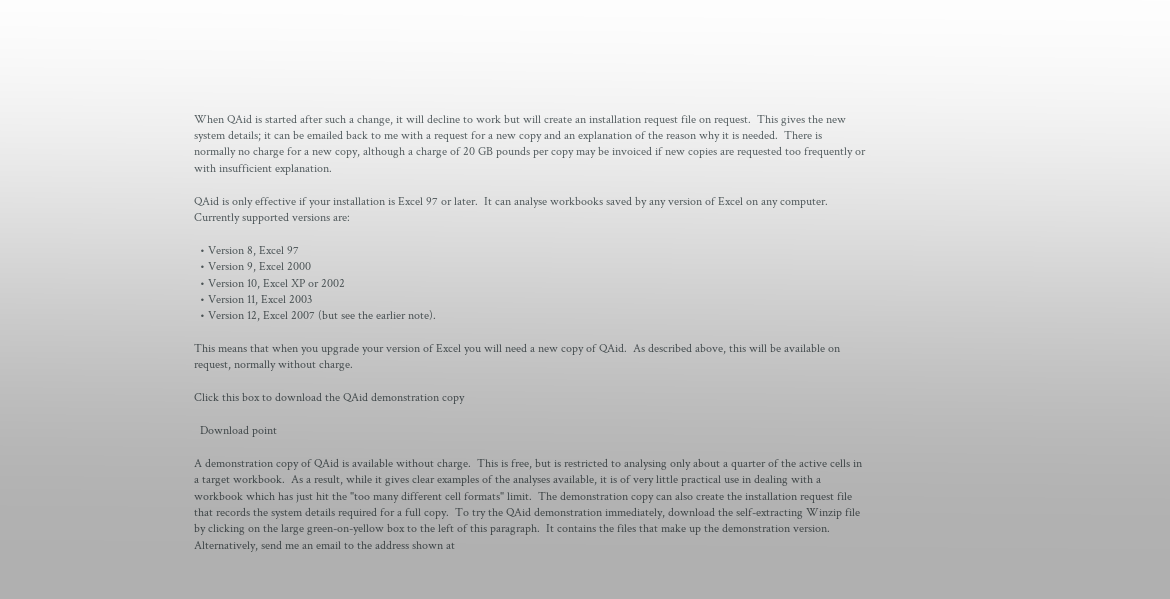When QAid is started after such a change, it will decline to work but will create an installation request file on request.  This gives the new system details; it can be emailed back to me with a request for a new copy and an explanation of the reason why it is needed.  There is normally no charge for a new copy, although a charge of 20 GB pounds per copy may be invoiced if new copies are requested too frequently or with insufficient explanation.

QAid is only effective if your installation is Excel 97 or later.  It can analyse workbooks saved by any version of Excel on any computer.  Currently supported versions are:

  • Version 8, Excel 97
  • Version 9, Excel 2000
  • Version 10, Excel XP or 2002
  • Version 11, Excel 2003
  • Version 12, Excel 2007 (but see the earlier note).

This means that when you upgrade your version of Excel you will need a new copy of QAid.  As described above, this will be available on request, normally without charge.

Click this box to download the QAid demonstration copy

  Download point

A demonstration copy of QAid is available without charge.  This is free, but is restricted to analysing only about a quarter of the active cells in a target workbook.  As a result, while it gives clear examples of the analyses available, it is of very little practical use in dealing with a workbook which has just hit the "too many different cell formats" limit.  The demonstration copy can also create the installation request file that records the system details required for a full copy.  To try the QAid demonstration immediately, download the self-extracting Winzip file by clicking on the large green-on-yellow box to the left of this paragraph.  It contains the files that make up the demonstration version.  Alternatively, send me an email to the address shown at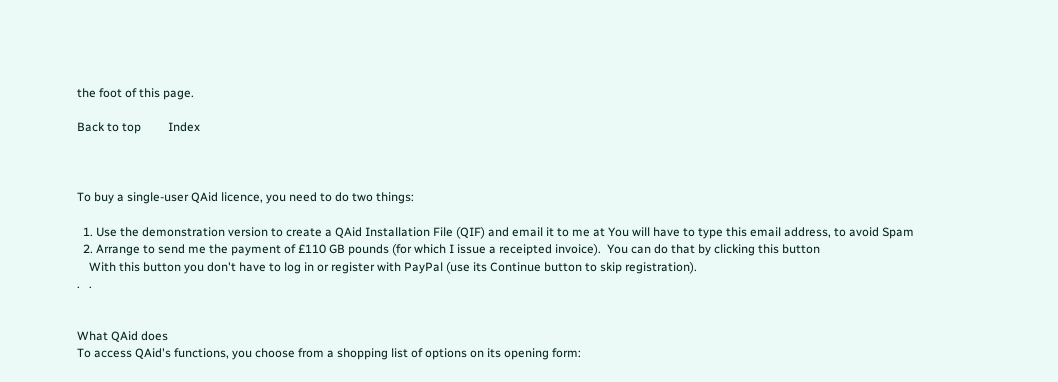the foot of this page.

Back to top         Index



To buy a single-user QAid licence, you need to do two things:

  1. Use the demonstration version to create a QAid Installation File (QIF) and email it to me at You will have to type this email address, to avoid Spam
  2. Arrange to send me the payment of £110 GB pounds (for which I issue a receipted invoice).  You can do that by clicking this button
    With this button you don't have to log in or register with PayPal (use its Continue button to skip registration).
.   .


What QAid does
To access QAid's functions, you choose from a shopping list of options on its opening form: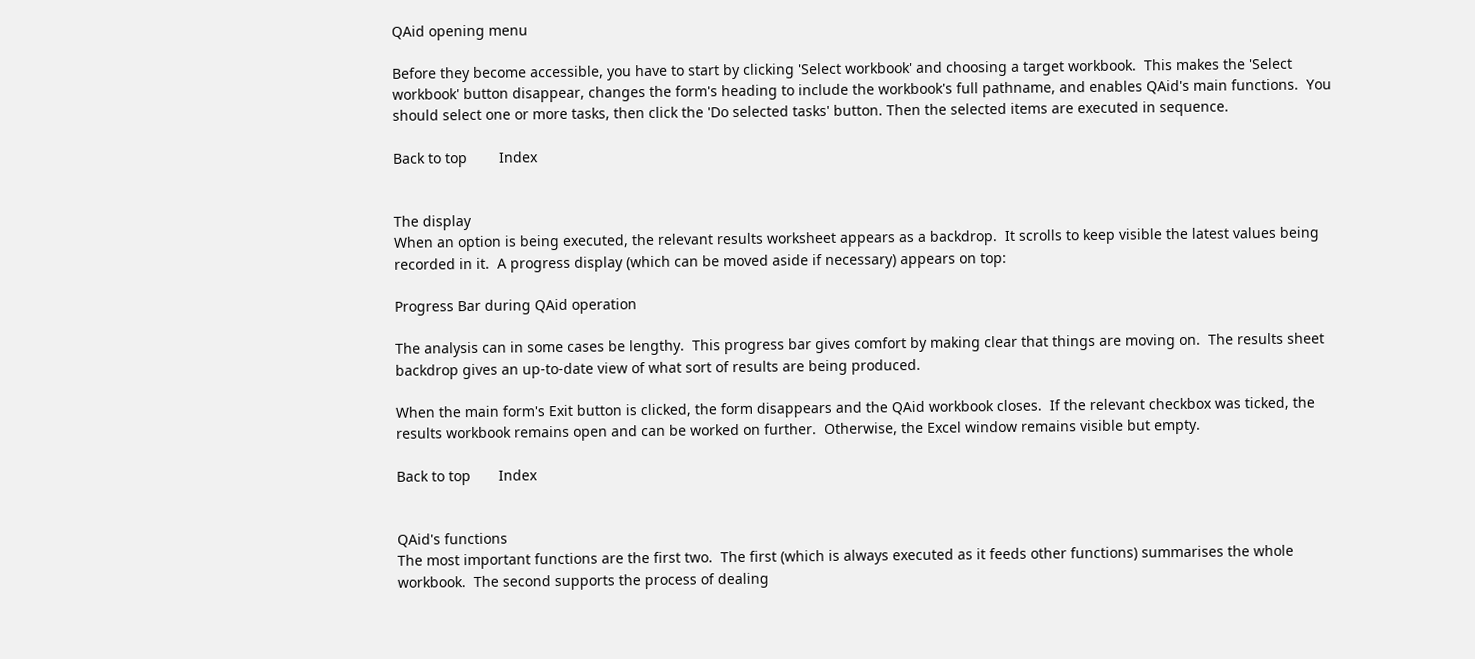QAid opening menu

Before they become accessible, you have to start by clicking 'Select workbook' and choosing a target workbook.  This makes the 'Select workbook' button disappear, changes the form's heading to include the workbook's full pathname, and enables QAid's main functions.  You should select one or more tasks, then click the 'Do selected tasks' button. Then the selected items are executed in sequence.

Back to top        Index


The display
When an option is being executed, the relevant results worksheet appears as a backdrop.  It scrolls to keep visible the latest values being recorded in it.  A progress display (which can be moved aside if necessary) appears on top:

Progress Bar during QAid operation

The analysis can in some cases be lengthy.  This progress bar gives comfort by making clear that things are moving on.  The results sheet backdrop gives an up-to-date view of what sort of results are being produced.

When the main form's Exit button is clicked, the form disappears and the QAid workbook closes.  If the relevant checkbox was ticked, the results workbook remains open and can be worked on further.  Otherwise, the Excel window remains visible but empty.

Back to top       Index


QAid's functions
The most important functions are the first two.  The first (which is always executed as it feeds other functions) summarises the whole workbook.  The second supports the process of dealing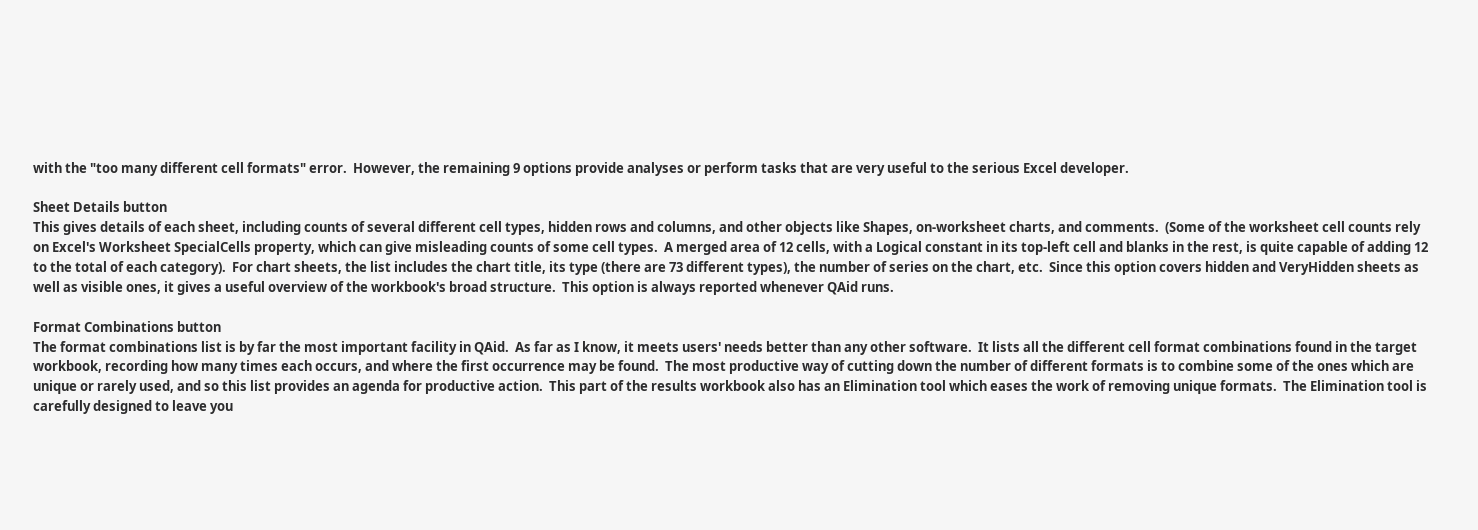with the "too many different cell formats" error.  However, the remaining 9 options provide analyses or perform tasks that are very useful to the serious Excel developer.

Sheet Details button
This gives details of each sheet, including counts of several different cell types, hidden rows and columns, and other objects like Shapes, on-worksheet charts, and comments.  (Some of the worksheet cell counts rely on Excel's Worksheet SpecialCells property, which can give misleading counts of some cell types.  A merged area of 12 cells, with a Logical constant in its top-left cell and blanks in the rest, is quite capable of adding 12 to the total of each category).  For chart sheets, the list includes the chart title, its type (there are 73 different types), the number of series on the chart, etc.  Since this option covers hidden and VeryHidden sheets as well as visible ones, it gives a useful overview of the workbook's broad structure.  This option is always reported whenever QAid runs.

Format Combinations button
The format combinations list is by far the most important facility in QAid.  As far as I know, it meets users' needs better than any other software.  It lists all the different cell format combinations found in the target workbook, recording how many times each occurs, and where the first occurrence may be found.  The most productive way of cutting down the number of different formats is to combine some of the ones which are unique or rarely used, and so this list provides an agenda for productive action.  This part of the results workbook also has an Elimination tool which eases the work of removing unique formats.  The Elimination tool is carefully designed to leave you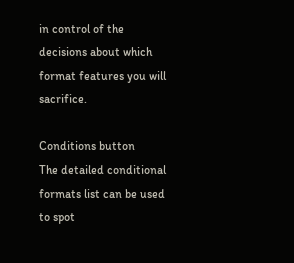in control of the decisions about which format features you will sacrifice.

Conditions button
The detailed conditional formats list can be used to spot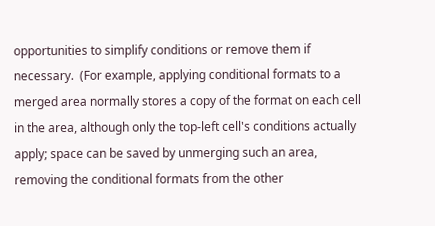opportunities to simplify conditions or remove them if necessary.  (For example, applying conditional formats to a merged area normally stores a copy of the format on each cell in the area, although only the top-left cell's conditions actually apply; space can be saved by unmerging such an area, removing the conditional formats from the other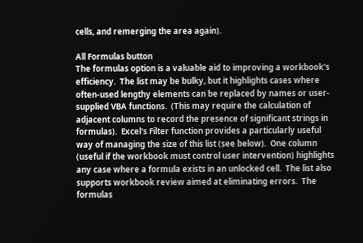cells, and remerging the area again).

All Formulas button
The formulas option is a valuable aid to improving a workbook's efficiency.  The list may be bulky, but it highlights cases where often-used lengthy elements can be replaced by names or user-supplied VBA functions.  (This may require the calculation of adjacent columns to record the presence of significant strings in formulas).  Excel's Filter function provides a particularly useful way of managing the size of this list (see below).  One column (useful if the workbook must control user intervention) highlights any case where a formula exists in an unlocked cell.  The list also supports workbook review aimed at eliminating errors.  The formulas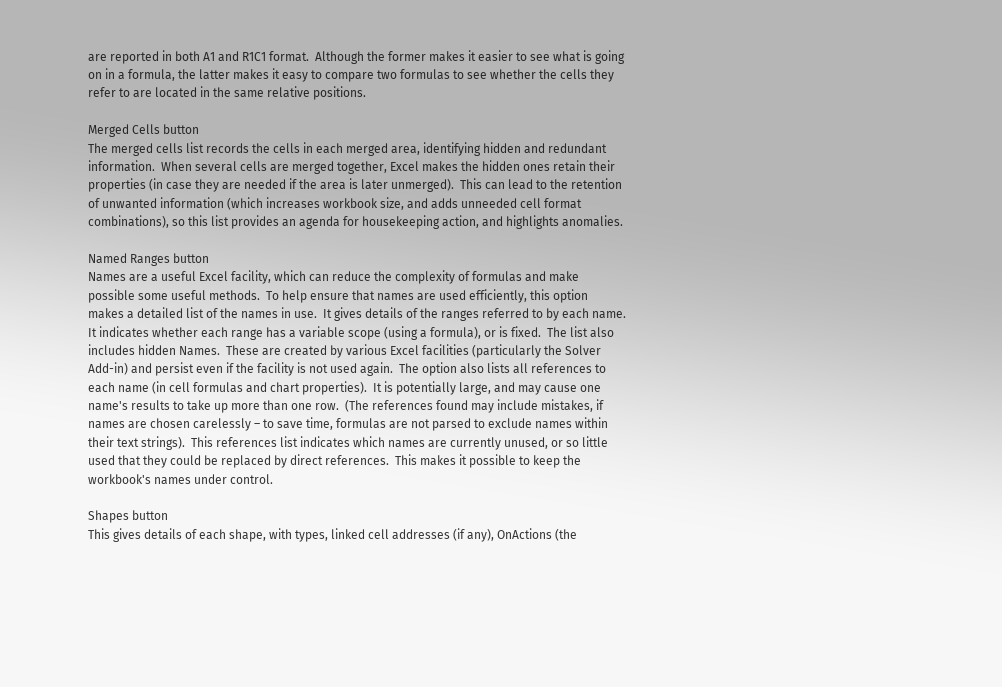are reported in both A1 and R1C1 format.  Although the former makes it easier to see what is going on in a formula, the latter makes it easy to compare two formulas to see whether the cells they refer to are located in the same relative positions.

Merged Cells button
The merged cells list records the cells in each merged area, identifying hidden and redundant information.  When several cells are merged together, Excel makes the hidden ones retain their properties (in case they are needed if the area is later unmerged).  This can lead to the retention of unwanted information (which increases workbook size, and adds unneeded cell format combinations), so this list provides an agenda for housekeeping action, and highlights anomalies.

Named Ranges button
Names are a useful Excel facility, which can reduce the complexity of formulas and make possible some useful methods.  To help ensure that names are used efficiently, this option makes a detailed list of the names in use.  It gives details of the ranges referred to by each name.  It indicates whether each range has a variable scope (using a formula), or is fixed.  The list also includes hidden Names.  These are created by various Excel facilities (particularly the Solver Add-in) and persist even if the facility is not used again.  The option also lists all references to each name (in cell formulas and chart properties).  It is potentially large, and may cause one name's results to take up more than one row.  (The references found may include mistakes, if names are chosen carelessly – to save time, formulas are not parsed to exclude names within their text strings).  This references list indicates which names are currently unused, or so little used that they could be replaced by direct references.  This makes it possible to keep the workbook's names under control.

Shapes button
This gives details of each shape, with types, linked cell addresses (if any), OnActions (the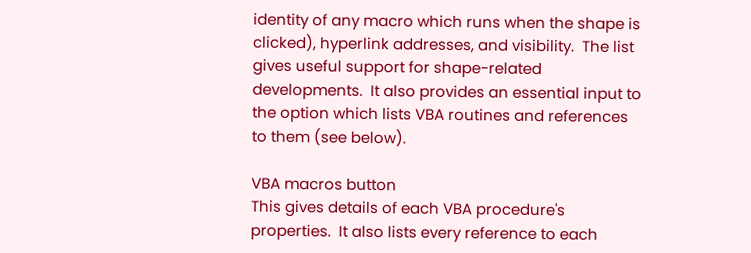identity of any macro which runs when the shape is clicked), hyperlink addresses, and visibility.  The list gives useful support for shape-related developments.  It also provides an essential input to the option which lists VBA routines and references to them (see below).

VBA macros button
This gives details of each VBA procedure's properties.  It also lists every reference to each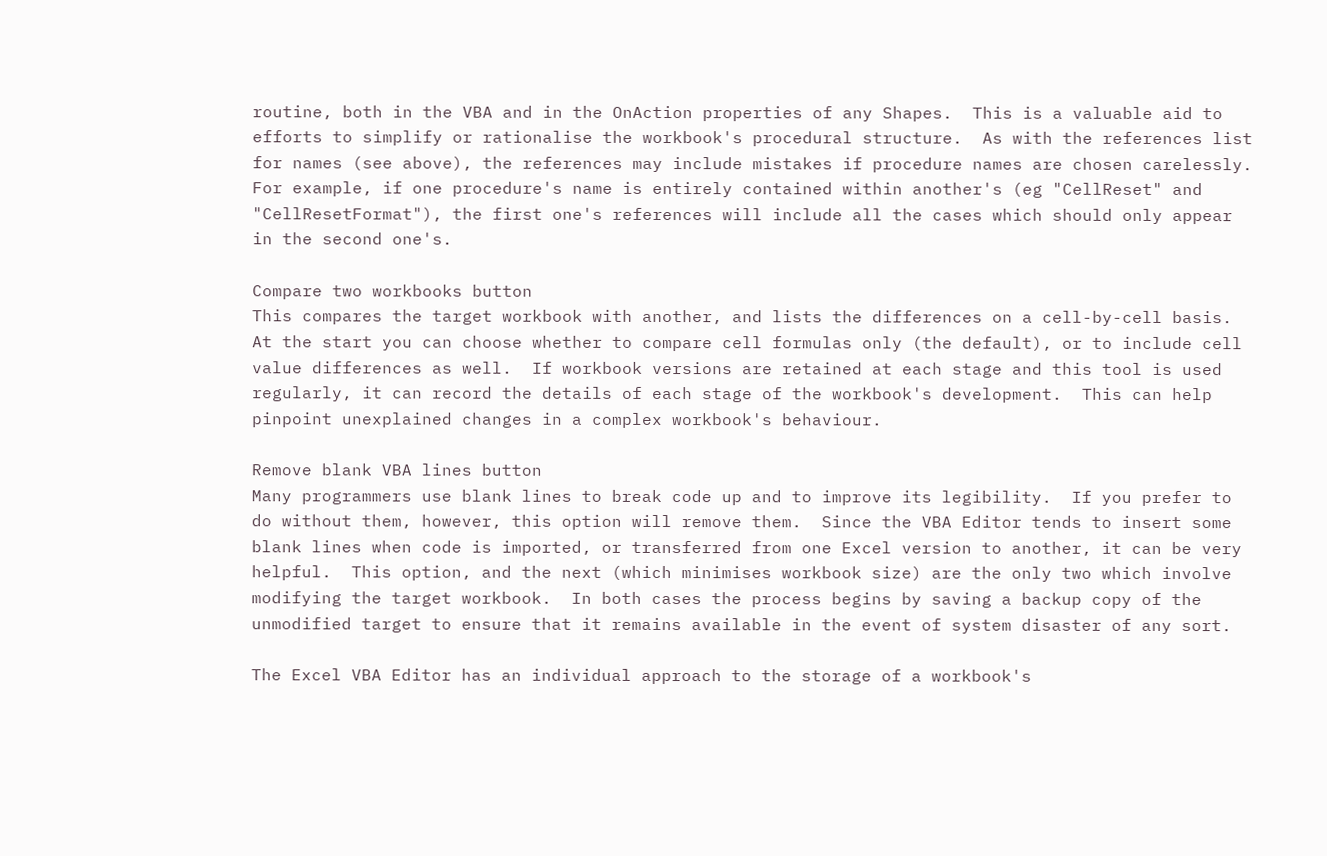routine, both in the VBA and in the OnAction properties of any Shapes.  This is a valuable aid to efforts to simplify or rationalise the workbook's procedural structure.  As with the references list for names (see above), the references may include mistakes if procedure names are chosen carelessly.  For example, if one procedure's name is entirely contained within another's (eg "CellReset" and "CellResetFormat"), the first one's references will include all the cases which should only appear in the second one's.

Compare two workbooks button
This compares the target workbook with another, and lists the differences on a cell-by-cell basis.  At the start you can choose whether to compare cell formulas only (the default), or to include cell value differences as well.  If workbook versions are retained at each stage and this tool is used regularly, it can record the details of each stage of the workbook's development.  This can help pinpoint unexplained changes in a complex workbook's behaviour.

Remove blank VBA lines button
Many programmers use blank lines to break code up and to improve its legibility.  If you prefer to do without them, however, this option will remove them.  Since the VBA Editor tends to insert some blank lines when code is imported, or transferred from one Excel version to another, it can be very helpful.  This option, and the next (which minimises workbook size) are the only two which involve modifying the target workbook.  In both cases the process begins by saving a backup copy of the unmodified target to ensure that it remains available in the event of system disaster of any sort.

The Excel VBA Editor has an individual approach to the storage of a workbook's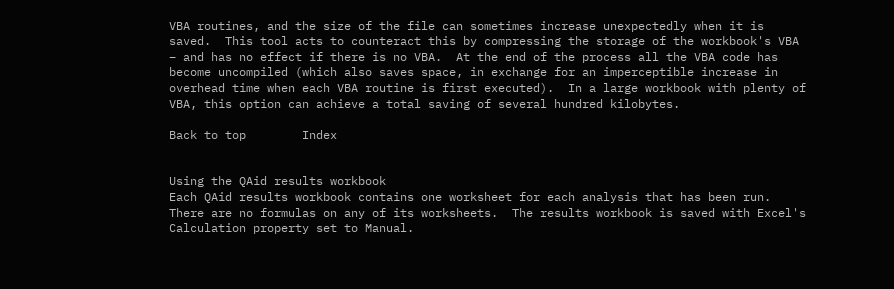VBA routines, and the size of the file can sometimes increase unexpectedly when it is saved.  This tool acts to counteract this by compressing the storage of the workbook's VBA – and has no effect if there is no VBA.  At the end of the process all the VBA code has become uncompiled (which also saves space, in exchange for an imperceptible increase in overhead time when each VBA routine is first executed).  In a large workbook with plenty of VBA, this option can achieve a total saving of several hundred kilobytes.

Back to top        Index


Using the QAid results workbook
Each QAid results workbook contains one worksheet for each analysis that has been run.  There are no formulas on any of its worksheets.  The results workbook is saved with Excel's Calculation property set to Manual.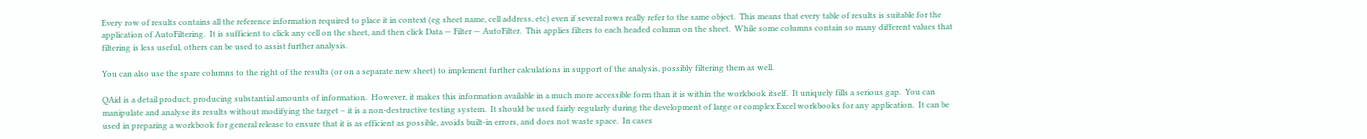Every row of results contains all the reference information required to place it in context (eg sheet name, cell address, etc) even if several rows really refer to the same object.  This means that every table of results is suitable for the application of AutoFiltering.  It is sufficient to click any cell on the sheet, and then click Data — Filter — AutoFilter.  This applies filters to each headed column on the sheet.  While some columns contain so many different values that filtering is less useful, others can be used to assist further analysis.

You can also use the spare columns to the right of the results (or on a separate new sheet) to implement further calculations in support of the analysis, possibly filtering them as well.

QAid is a detail product, producing substantial amounts of information.  However, it makes this information available in a much more accessible form than it is within the workbook itself.  It uniquely fills a serious gap.  You can manipulate and analyse its results without modifying the target – it is a non-destructive testing system.  It should be used fairly regularly during the development of large or complex Excel workbooks for any application.  It can be used in preparing a workbook for general release to ensure that it is as efficient as possible, avoids built-in errors, and does not waste space.  In cases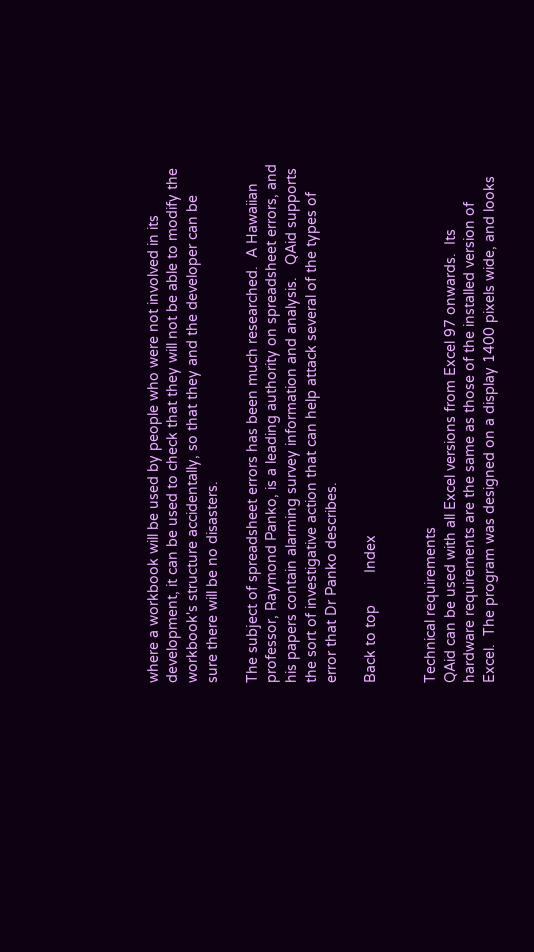where a workbook will be used by people who were not involved in its development, it can be used to check that they will not be able to modify the workbook's structure accidentally, so that they and the developer can be sure there will be no disasters.

The subject of spreadsheet errors has been much researched.  A Hawaiian professor, Raymond Panko, is a leading authority on spreadsheet errors, and his papers contain alarming survey information and analysis.   QAid supports the sort of investigative action that can help attack several of the types of error that Dr Panko describes.

Back to top        Index


Technical requirements
QAid can be used with all Excel versions from Excel 97 onwards.  Its hardware requirements are the same as those of the installed version of Excel.  The program was designed on a display 1400 pixels wide, and looks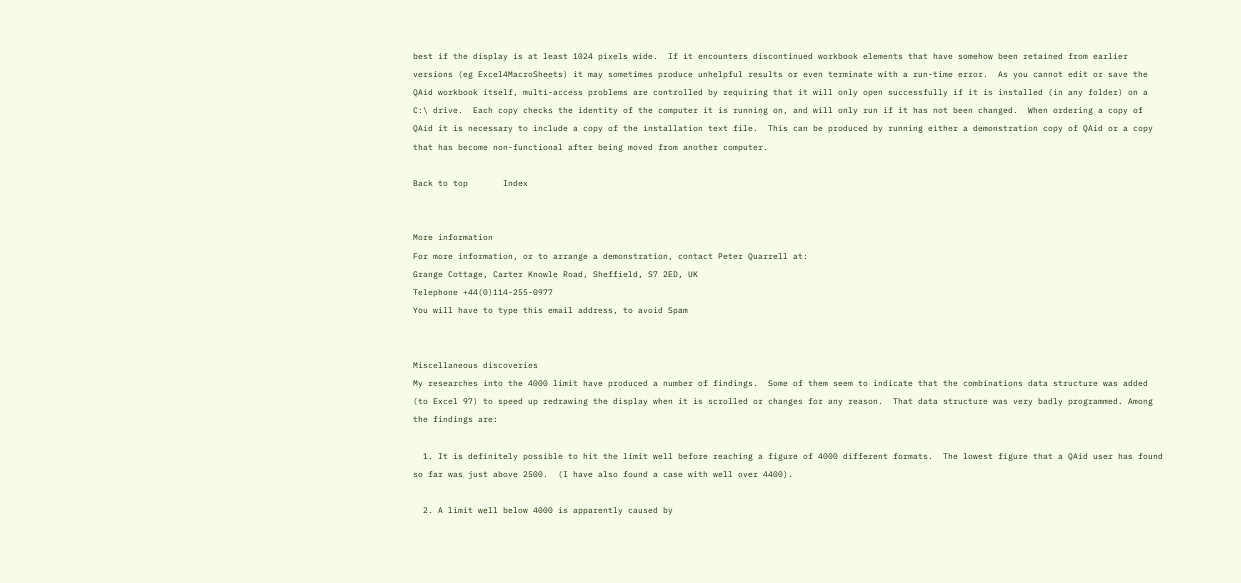best if the display is at least 1024 pixels wide.  If it encounters discontinued workbook elements that have somehow been retained from earlier versions (eg Excel4MacroSheets) it may sometimes produce unhelpful results or even terminate with a run-time error.  As you cannot edit or save the QAid workbook itself, multi-access problems are controlled by requiring that it will only open successfully if it is installed (in any folder) on a C:\ drive.  Each copy checks the identity of the computer it is running on, and will only run if it has not been changed.  When ordering a copy of QAid it is necessary to include a copy of the installation text file.  This can be produced by running either a demonstration copy of QAid or a copy that has become non-functional after being moved from another computer.

Back to top       Index


More information
For more information, or to arrange a demonstration, contact Peter Quarrell at:
Grange Cottage, Carter Knowle Road, Sheffield, S7 2ED, UK
Telephone +44(0)114-255-0977
You will have to type this email address, to avoid Spam


Miscellaneous discoveries
My researches into the 4000 limit have produced a number of findings.  Some of them seem to indicate that the combinations data structure was added (to Excel 97) to speed up redrawing the display when it is scrolled or changes for any reason.  That data structure was very badly programmed. Among the findings are:

  1. It is definitely possible to hit the limit well before reaching a figure of 4000 different formats.  The lowest figure that a QAid user has found so far was just above 2500.  (I have also found a case with well over 4400).

  2. A limit well below 4000 is apparently caused by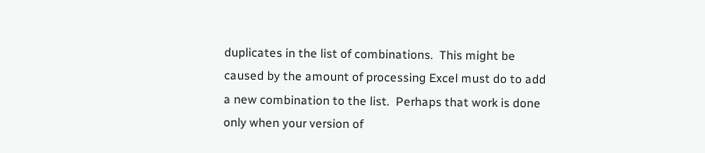duplicates in the list of combinations.  This might be caused by the amount of processing Excel must do to add a new combination to the list.  Perhaps that work is done only when your version of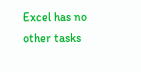Excel has no other tasks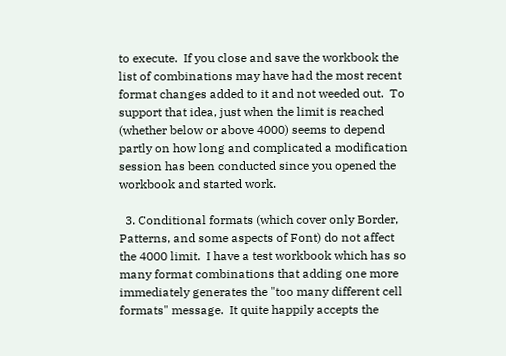to execute.  If you close and save the workbook the list of combinations may have had the most recent format changes added to it and not weeded out.  To support that idea, just when the limit is reached (whether below or above 4000) seems to depend partly on how long and complicated a modification session has been conducted since you opened the workbook and started work.

  3. Conditional formats (which cover only Border, Patterns, and some aspects of Font) do not affect the 4000 limit.  I have a test workbook which has so many format combinations that adding one more immediately generates the "too many different cell formats" message.  It quite happily accepts the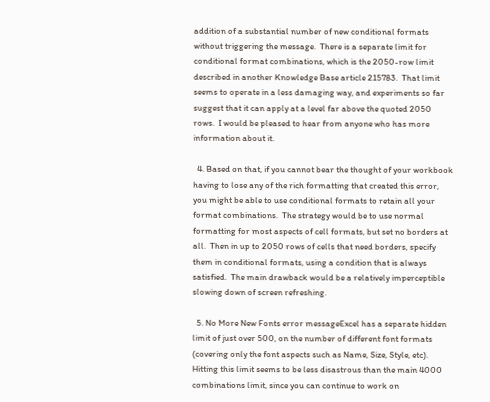addition of a substantial number of new conditional formats without triggering the message.  There is a separate limit for conditional format combinations, which is the 2050-row limit described in another Knowledge Base article 215783.  That limit seems to operate in a less damaging way, and experiments so far suggest that it can apply at a level far above the quoted 2050 rows.  I would be pleased to hear from anyone who has more information about it.

  4. Based on that, if you cannot bear the thought of your workbook having to lose any of the rich formatting that created this error, you might be able to use conditional formats to retain all your format combinations.  The strategy would be to use normal formatting for most aspects of cell formats, but set no borders at all.  Then in up to 2050 rows of cells that need borders, specify them in conditional formats, using a condition that is always satisfied.  The main drawback would be a relatively imperceptible slowing down of screen refreshing.

  5. No More New Fonts error messageExcel has a separate hidden limit of just over 500, on the number of different font formats (covering only the font aspects such as Name, Size, Style, etc).  Hitting this limit seems to be less disastrous than the main 4000 combinations limit, since you can continue to work on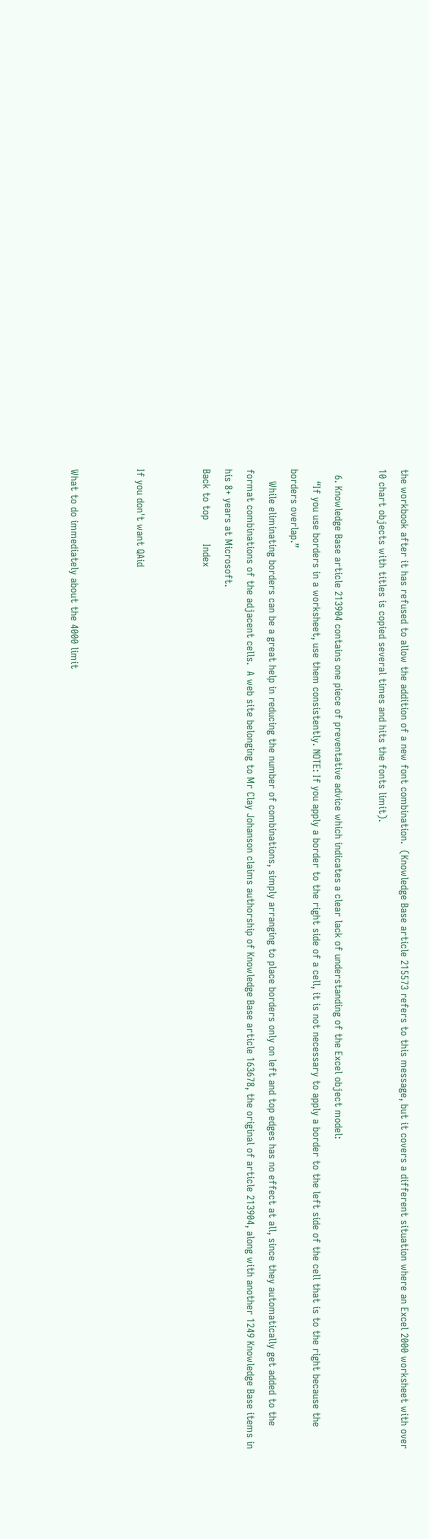the workbook after it has refused to allow the addition of a new font combination.  (Knowledge Base article 215573 refers to this message, but it covers a different situation where an Excel 2000 worksheet with over 10 chart objects with titles is copied several times and hits the fonts limit).

  6. Knowledge Base article 213904 contains one piece of preventative advice which indicates a clear lack of understanding of the Excel object model:
    “If you use borders in a worksheet, use them consistently. NOTE: If you apply a border to the right side of a cell, it is not necessary to apply a border to the left side of the cell that is to the right because the borders overlap.”
    While eliminating borders can be a great help in reducing the number of combinations, simply arranging to place borders only on left and top edges has no effect at all, since they automatically get added to the format combinations of the adjacent cells.  A web site belonging to Mr Clay Johanson claims authorship of Knowledge Base article 163678, the original of article 213904, along with another 1249 Knowledge Base items in his 8+ years at Microsoft.
Back to top        Index


If you don't want QAid


What to do immediately about the 4000 limit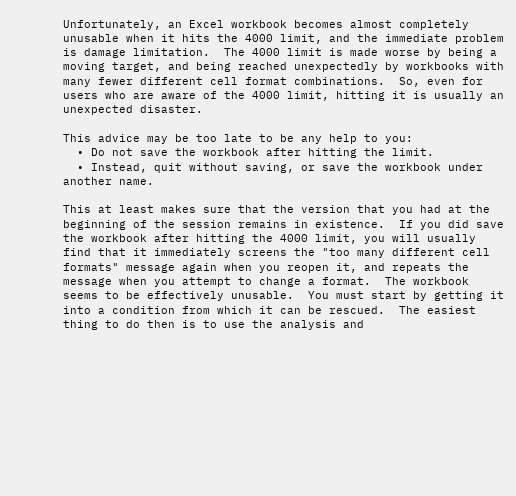Unfortunately, an Excel workbook becomes almost completely unusable when it hits the 4000 limit, and the immediate problem is damage limitation.  The 4000 limit is made worse by being a moving target, and being reached unexpectedly by workbooks with many fewer different cell format combinations.  So, even for users who are aware of the 4000 limit, hitting it is usually an unexpected disaster.

This advice may be too late to be any help to you:
  • Do not save the workbook after hitting the limit.
  • Instead, quit without saving, or save the workbook under another name.

This at least makes sure that the version that you had at the beginning of the session remains in existence.  If you did save the workbook after hitting the 4000 limit, you will usually find that it immediately screens the "too many different cell formats" message again when you reopen it, and repeats the message when you attempt to change a format.  The workbook seems to be effectively unusable.  You must start by getting it into a condition from which it can be rescued.  The easiest thing to do then is to use the analysis and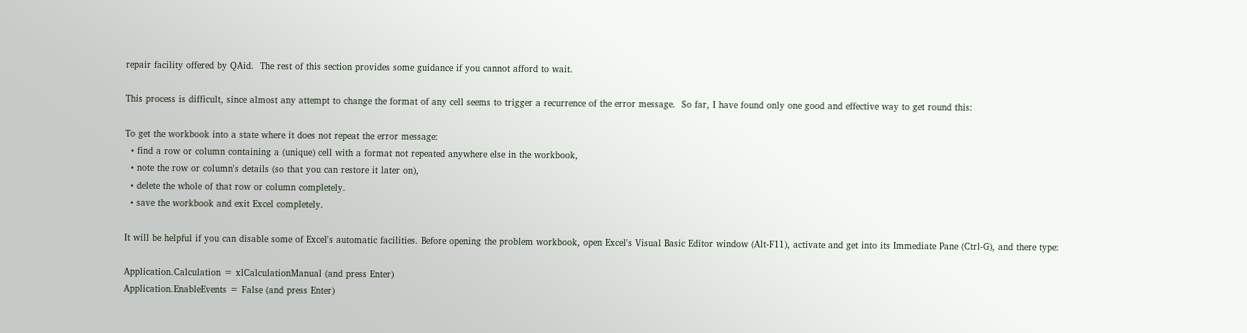repair facility offered by QAid.  The rest of this section provides some guidance if you cannot afford to wait.

This process is difficult, since almost any attempt to change the format of any cell seems to trigger a recurrence of the error message.  So far, I have found only one good and effective way to get round this:

To get the workbook into a state where it does not repeat the error message:
  • find a row or column containing a (unique) cell with a format not repeated anywhere else in the workbook,
  • note the row or column's details (so that you can restore it later on),
  • delete the whole of that row or column completely.
  • save the workbook and exit Excel completely.

It will be helpful if you can disable some of Excel's automatic facilities. Before opening the problem workbook, open Excel's Visual Basic Editor window (Alt-F11), activate and get into its Immediate Pane (Ctrl-G), and there type:

Application.Calculation = xlCalculationManual (and press Enter)
Application.EnableEvents = False (and press Enter)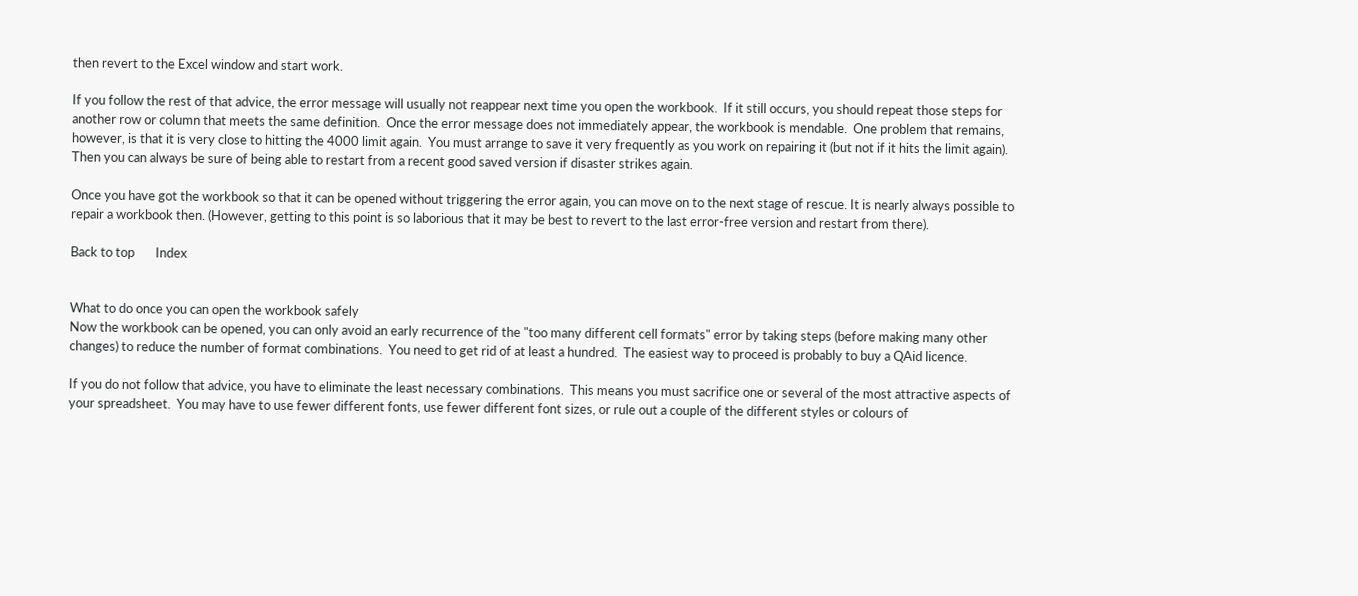then revert to the Excel window and start work.

If you follow the rest of that advice, the error message will usually not reappear next time you open the workbook.  If it still occurs, you should repeat those steps for another row or column that meets the same definition.  Once the error message does not immediately appear, the workbook is mendable.  One problem that remains, however, is that it is very close to hitting the 4000 limit again.  You must arrange to save it very frequently as you work on repairing it (but not if it hits the limit again).  Then you can always be sure of being able to restart from a recent good saved version if disaster strikes again.

Once you have got the workbook so that it can be opened without triggering the error again, you can move on to the next stage of rescue. It is nearly always possible to repair a workbook then. (However, getting to this point is so laborious that it may be best to revert to the last error-free version and restart from there).

Back to top       Index


What to do once you can open the workbook safely
Now the workbook can be opened, you can only avoid an early recurrence of the "too many different cell formats" error by taking steps (before making many other changes) to reduce the number of format combinations.  You need to get rid of at least a hundred.  The easiest way to proceed is probably to buy a QAid licence.

If you do not follow that advice, you have to eliminate the least necessary combinations.  This means you must sacrifice one or several of the most attractive aspects of your spreadsheet.  You may have to use fewer different fonts, use fewer different font sizes, or rule out a couple of the different styles or colours of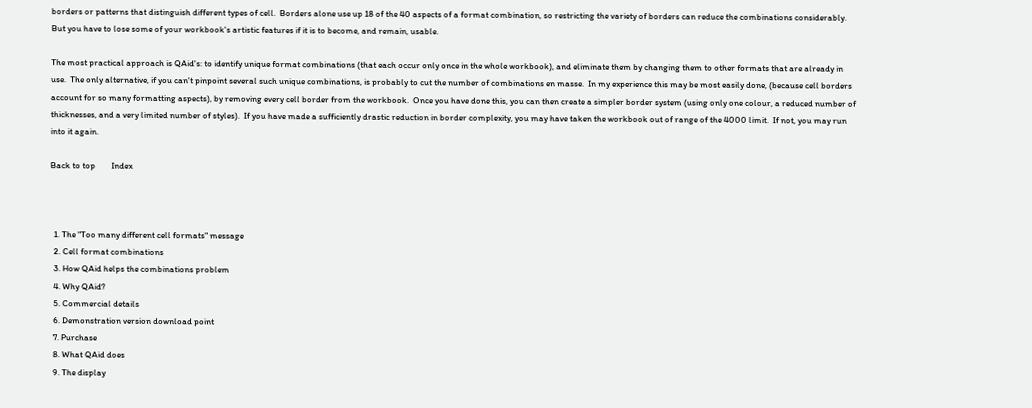borders or patterns that distinguish different types of cell.  Borders alone use up 18 of the 40 aspects of a format combination, so restricting the variety of borders can reduce the combinations considerably.  But you have to lose some of your workbook's artistic features if it is to become, and remain, usable.

The most practical approach is QAid's: to identify unique format combinations (that each occur only once in the whole workbook), and eliminate them by changing them to other formats that are already in use.  The only alternative, if you can't pinpoint several such unique combinations, is probably to cut the number of combinations en masse.  In my experience this may be most easily done, (because cell borders account for so many formatting aspects), by removing every cell border from the workbook.  Once you have done this, you can then create a simpler border system (using only one colour, a reduced number of thicknesses, and a very limited number of styles).  If you have made a sufficiently drastic reduction in border complexity, you may have taken the workbook out of range of the 4000 limit.  If not, you may run into it again.

Back to top        Index



  1. The "Too many different cell formats" message
  2. Cell format combinations
  3. How QAid helps the combinations problem
  4. Why QAid?
  5. Commercial details
  6. Demonstration version download point
  7. Purchase
  8. What QAid does
  9. The display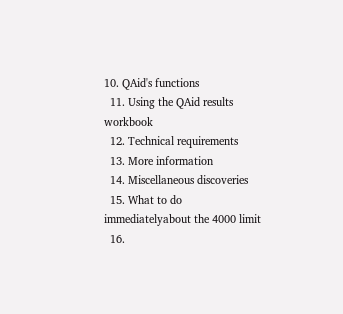10. QAid's functions
  11. Using the QAid results workbook
  12. Technical requirements
  13. More information
  14. Miscellaneous discoveries
  15. What to do immediatelyabout the 4000 limit
  16.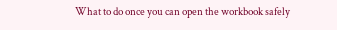What to do once you can open the workbook safely